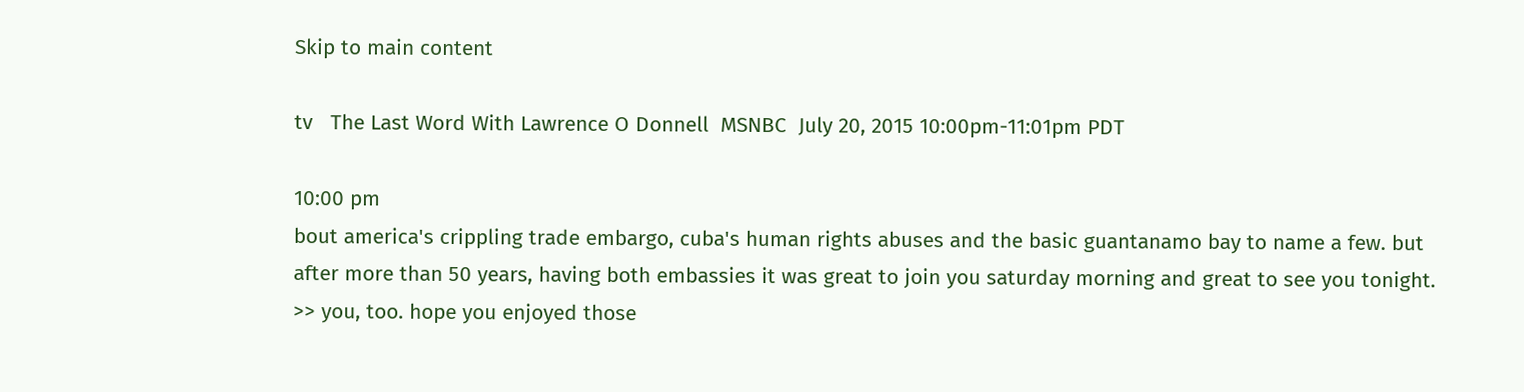Skip to main content

tv   The Last Word With Lawrence O Donnell  MSNBC  July 20, 2015 10:00pm-11:01pm PDT

10:00 pm
bout america's crippling trade embargo, cuba's human rights abuses and the basic guantanamo bay to name a few. but after more than 50 years, having both embassies it was great to join you saturday morning and great to see you tonight. >> you, too. hope you enjoyed those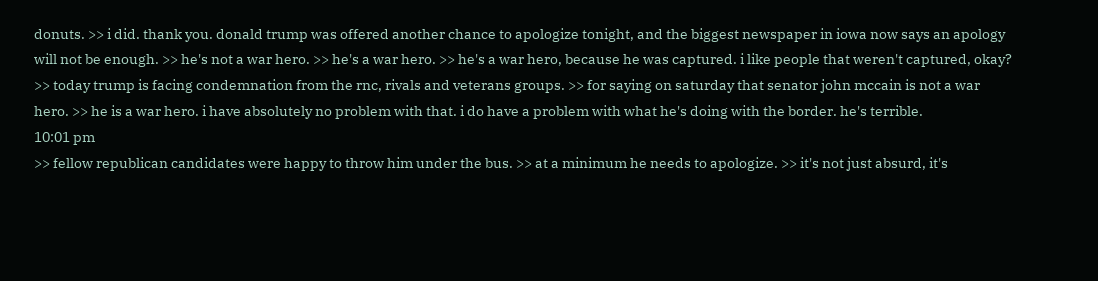donuts. >> i did. thank you. donald trump was offered another chance to apologize tonight, and the biggest newspaper in iowa now says an apology will not be enough. >> he's not a war hero. >> he's a war hero. >> he's a war hero, because he was captured. i like people that weren't captured, okay? >> today trump is facing condemnation from the rnc, rivals and veterans groups. >> for saying on saturday that senator john mccain is not a war hero. >> he is a war hero. i have absolutely no problem with that. i do have a problem with what he's doing with the border. he's terrible.
10:01 pm
>> fellow republican candidates were happy to throw him under the bus. >> at a minimum he needs to apologize. >> it's not just absurd, it's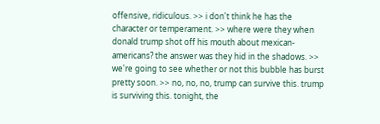offensive, ridiculous. >> i don't think he has the character or temperament. >> where were they when donald trump shot off his mouth about mexican-americans? the answer was they hid in the shadows. >> we're going to see whether or not this bubble has burst pretty soon. >> no, no, no, trump can survive this. trump is surviving this. tonight, the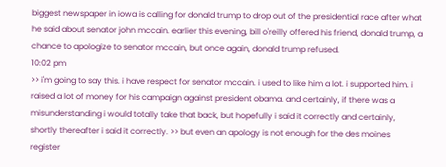biggest newspaper in iowa is calling for donald trump to drop out of the presidential race after what he said about senator john mccain. earlier this evening, bill o'reilly offered his friend, donald trump, a chance to apologize to senator mccain, but once again, donald trump refused.
10:02 pm
>> i'm going to say this. i have respect for senator mccain. i used to like him a lot. i supported him. i raised a lot of money for his campaign against president obama. and certainly, if there was a misunderstanding i would totally take that back, but hopefully i said it correctly and certainly, shortly thereafter i said it correctly. >> but even an apology is not enough for the des moines register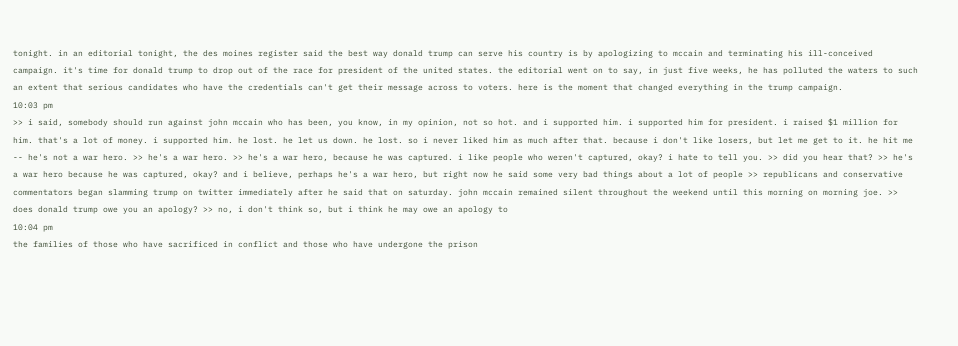tonight. in an editorial tonight, the des moines register said the best way donald trump can serve his country is by apologizing to mccain and terminating his ill-conceived campaign. it's time for donald trump to drop out of the race for president of the united states. the editorial went on to say, in just five weeks, he has polluted the waters to such an extent that serious candidates who have the credentials can't get their message across to voters. here is the moment that changed everything in the trump campaign.
10:03 pm
>> i said, somebody should run against john mccain who has been, you know, in my opinion, not so hot. and i supported him. i supported him for president. i raised $1 million for him. that's a lot of money. i supported him. he lost. he let us down. he lost. so i never liked him as much after that. because i don't like losers, but let me get to it. he hit me -- he's not a war hero. >> he's a war hero. >> he's a war hero, because he was captured. i like people who weren't captured, okay? i hate to tell you. >> did you hear that? >> he's a war hero because he was captured, okay? and i believe, perhaps he's a war hero, but right now he said some very bad things about a lot of people >> republicans and conservative commentators began slamming trump on twitter immediately after he said that on saturday. john mccain remained silent throughout the weekend until this morning on morning joe. >> does donald trump owe you an apology? >> no, i don't think so, but i think he may owe an apology to
10:04 pm
the families of those who have sacrificed in conflict and those who have undergone the prison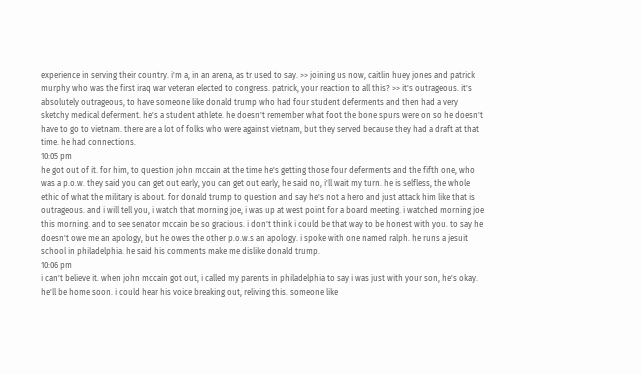experience in serving their country. i'm a, in an arena, as tr used to say. >> joining us now, caitlin huey jones and patrick murphy who was the first iraq war veteran elected to congress. patrick, your reaction to all this? >> it's outrageous. it's absolutely outrageous, to have someone like donald trump who had four student deferments and then had a very sketchy medical deferment. he's a student athlete. he doesn't remember what foot the bone spurs were on so he doesn't have to go to vietnam. there are a lot of folks who were against vietnam, but they served because they had a draft at that time. he had connections.
10:05 pm
he got out of it. for him, to question john mccain at the time he's getting those four deferments and the fifth one, who was a p.o.w. they said you can get out early, you can get out early, he said no, i'll wait my turn. he is selfless, the whole ethic of what the military is about. for donald trump to question and say he's not a hero and just attack him like that is outrageous. and i will tell you, i watch that morning joe, i was up at west point for a board meeting. i watched morning joe this morning. and to see senator mccain be so gracious. i don't think i could be that way to be honest with you. to say he doesn't owe me an apology, but he owes the other p.o.w.s an apology. i spoke with one named ralph. he runs a jesuit school in philadelphia. he said his comments make me dislike donald trump.
10:06 pm
i can't believe it. when john mccain got out, i called my parents in philadelphia to say i was just with your son, he's okay. he'll be home soon. i could hear his voice breaking out, reliving this. someone like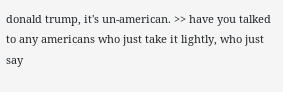donald trump, it's un-american. >> have you talked to any americans who just take it lightly, who just say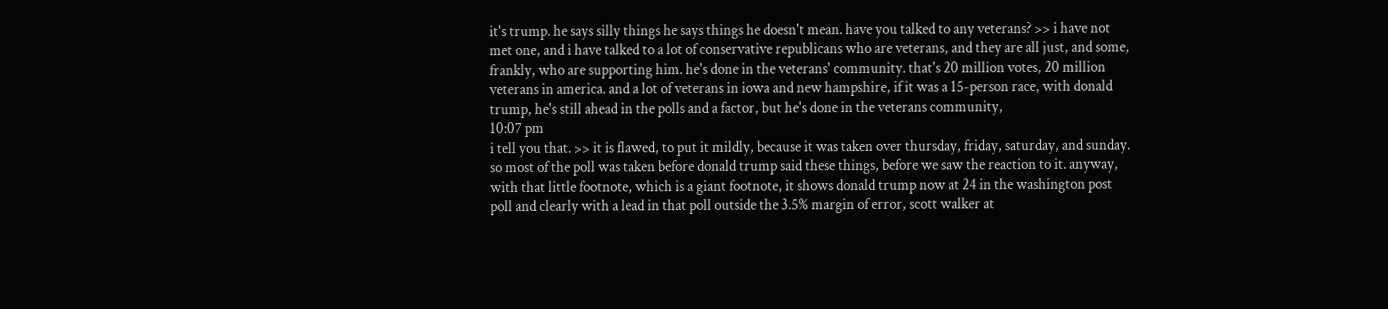it's trump. he says silly things he says things he doesn't mean. have you talked to any veterans? >> i have not met one, and i have talked to a lot of conservative republicans who are veterans, and they are all just, and some, frankly, who are supporting him. he's done in the veterans' community. that's 20 million votes, 20 million veterans in america. and a lot of veterans in iowa and new hampshire, if it was a 15-person race, with donald trump, he's still ahead in the polls and a factor, but he's done in the veterans community,
10:07 pm
i tell you that. >> it is flawed, to put it mildly, because it was taken over thursday, friday, saturday, and sunday. so most of the poll was taken before donald trump said these things, before we saw the reaction to it. anyway, with that little footnote, which is a giant footnote, it shows donald trump now at 24 in the washington post poll and clearly with a lead in that poll outside the 3.5% margin of error, scott walker at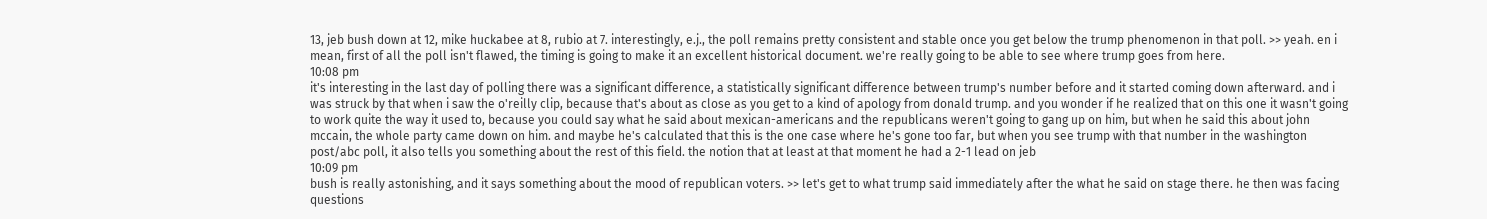13, jeb bush down at 12, mike huckabee at 8, rubio at 7. interestingly, e.j., the poll remains pretty consistent and stable once you get below the trump phenomenon in that poll. >> yeah. en i mean, first of all the poll isn't flawed, the timing is going to make it an excellent historical document. we're really going to be able to see where trump goes from here.
10:08 pm
it's interesting in the last day of polling there was a significant difference, a statistically significant difference between trump's number before and it started coming down afterward. and i was struck by that when i saw the o'reilly clip, because that's about as close as you get to a kind of apology from donald trump. and you wonder if he realized that on this one it wasn't going to work quite the way it used to, because you could say what he said about mexican-americans and the republicans weren't going to gang up on him, but when he said this about john mccain, the whole party came down on him. and maybe he's calculated that this is the one case where he's gone too far, but when you see trump with that number in the washington post/abc poll, it also tells you something about the rest of this field. the notion that at least at that moment he had a 2-1 lead on jeb
10:09 pm
bush is really astonishing, and it says something about the mood of republican voters. >> let's get to what trump said immediately after the what he said on stage there. he then was facing questions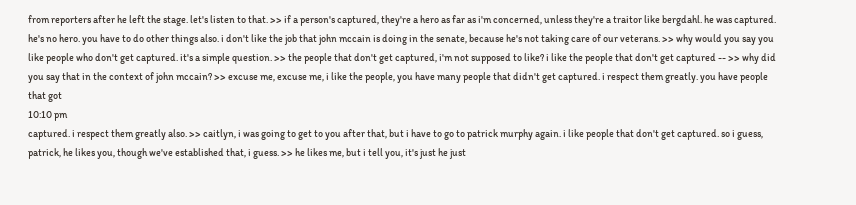from reporters after he left the stage. let's listen to that. >> if a person's captured, they're a hero as far as i'm concerned, unless they're a traitor like bergdahl. he was captured. he's no hero. you have to do other things also. i don't like the job that john mccain is doing in the senate, because he's not taking care of our veterans. >> why would you say you like people who don't get captured. it's a simple question. >> the people that don't get captured, i'm not supposed to like? i like the people that don't get captured -- >> why did you say that in the context of john mccain? >> excuse me, excuse me, i like the people, you have many people that didn't get captured. i respect them greatly. you have people that got
10:10 pm
captured. i respect them greatly also. >> caitlyn, i was going to get to you after that, but i have to go to patrick murphy again. i like people that don't get captured. so i guess, patrick, he likes you, though we've established that, i guess. >> he likes me, but i tell you, it's just he just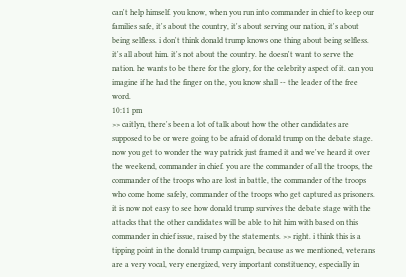can't help himself. you know, when you run into commander in chief to keep our families safe, it's about the country, it's about serving our nation, it's about being selfless. i don't think donald trump knows one thing about being selfless. it's all about him. it's not about the country. he doesn't want to serve the nation. he wants to be there for the glory, for the celebrity aspect of it. can you imagine if he had the finger on the, you know shall -- the leader of the free word.
10:11 pm
>> caitlyn, there's been a lot of talk about how the other candidates are supposed to be or were going to be afraid of donald trump on the debate stage. now you get to wonder the way patrick just framed it and we've heard it over the weekend, commander in chief. you are the commander of all the troops, the commander of the troops who are lost in battle, the commander of the troops who come home safely, commander of the troops who get captured as prisoners. it is now not easy to see how donald trump survives the debate stage with the attacks that the other candidates will be able to hit him with based on this commander in chief issue, raised by the statements. >> right. i think this is a tipping point in the donald trump campaign, because as we mentioned, veterans are a very vocal, very energized, very important constituency, especially in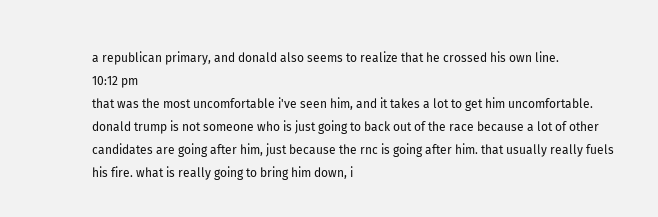a republican primary, and donald also seems to realize that he crossed his own line.
10:12 pm
that was the most uncomfortable i've seen him, and it takes a lot to get him uncomfortable. donald trump is not someone who is just going to back out of the race because a lot of other candidates are going after him, just because the rnc is going after him. that usually really fuels his fire. what is really going to bring him down, i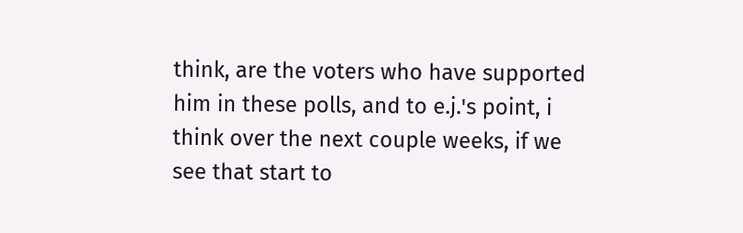think, are the voters who have supported him in these polls, and to e.j.'s point, i think over the next couple weeks, if we see that start to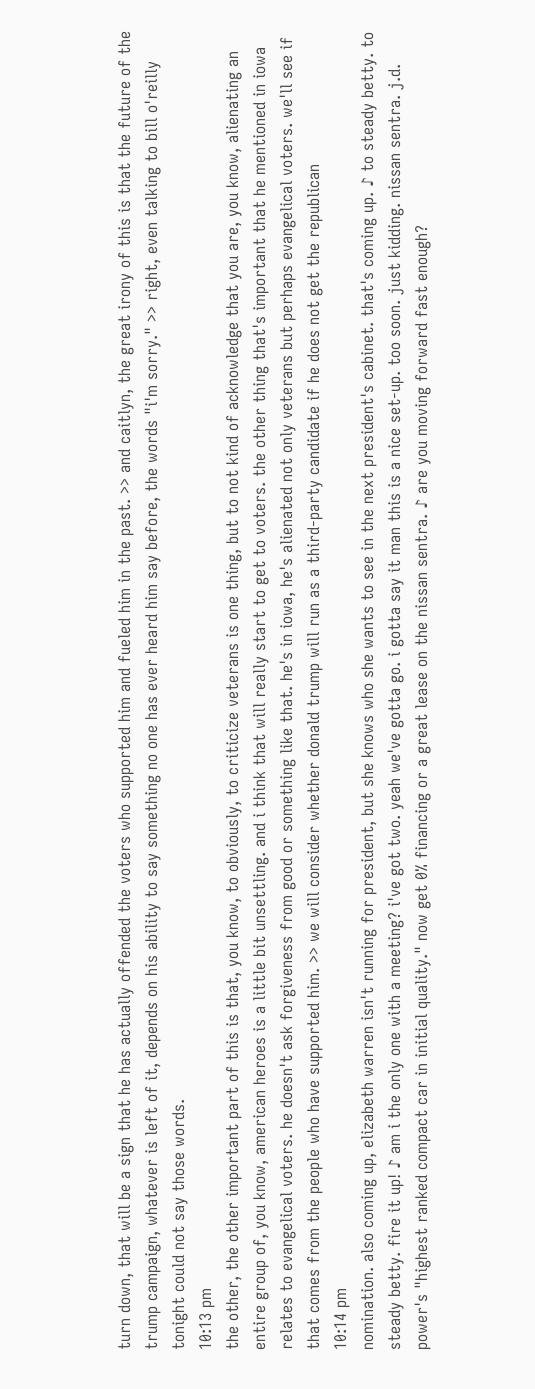turn down, that will be a sign that he has actually offended the voters who supported him and fueled him in the past. >> and caitlyn, the great irony of this is that the future of the trump campaign, whatever is left of it, depends on his ability to say something no one has ever heard him say before, the words "i'm sorry." >> right, even talking to bill o'reilly tonight could not say those words.
10:13 pm
the other, the other important part of this is that, you know, to obviously, to criticize veterans is one thing, but to not kind of acknowledge that you are, you know, alienating an entire group of, you know, american heroes is a little bit unsettling. and i think that will really start to get to voters. the other thing that's important that he mentioned in iowa relates to evangelical voters. he doesn't ask forgiveness from good or something like that. he's in iowa, he's alienated not only veterans but perhaps evangelical voters. we'll see if that comes from the people who have supported him. >> we will consider whether donald trump will run as a third-party candidate if he does not get the republican
10:14 pm
nomination. also coming up, elizabeth warren isn't running for president, but she knows who she wants to see in the next president's cabinet. that's coming up. ♪ to steady betty. to steady betty. fire it up! ♪ am i the only one with a meeting? i've got two. yeah we've gotta go. i gotta say it man this is a nice set-up. too soon. just kidding. nissan sentra. j.d. power's "highest ranked compact car in initial quality." now get 0% financing or a great lease on the nissan sentra. ♪ are you moving forward fast enough?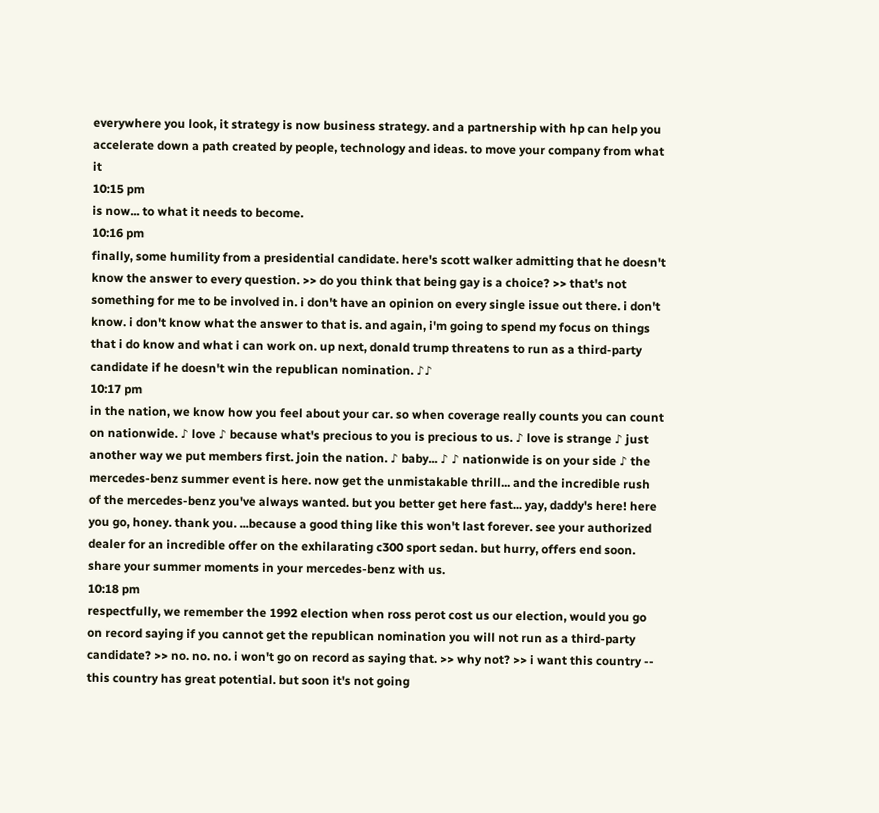everywhere you look, it strategy is now business strategy. and a partnership with hp can help you accelerate down a path created by people, technology and ideas. to move your company from what it
10:15 pm
is now... to what it needs to become.
10:16 pm
finally, some humility from a presidential candidate. here's scott walker admitting that he doesn't know the answer to every question. >> do you think that being gay is a choice? >> that's not something for me to be involved in. i don't have an opinion on every single issue out there. i don't know. i don't know what the answer to that is. and again, i'm going to spend my focus on things that i do know and what i can work on. up next, donald trump threatens to run as a third-party candidate if he doesn't win the republican nomination. ♪♪
10:17 pm
in the nation, we know how you feel about your car. so when coverage really counts you can count on nationwide. ♪ love ♪ because what's precious to you is precious to us. ♪ love is strange ♪ just another way we put members first. join the nation. ♪ baby... ♪ ♪ nationwide is on your side ♪ the mercedes-benz summer event is here. now get the unmistakable thrill... and the incredible rush of the mercedes-benz you've always wanted. but you better get here fast... yay, daddy's here! here you go, honey. thank you. ...because a good thing like this won't last forever. see your authorized dealer for an incredible offer on the exhilarating c300 sport sedan. but hurry, offers end soon. share your summer moments in your mercedes-benz with us.
10:18 pm
respectfully, we remember the 1992 election when ross perot cost us our election, would you go on record saying if you cannot get the republican nomination you will not run as a third-party candidate? >> no. no. no. i won't go on record as saying that. >> why not? >> i want this country -- this country has great potential. but soon it's not going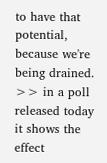to have that potential, because we're being drained. >> in a poll released today it shows the effect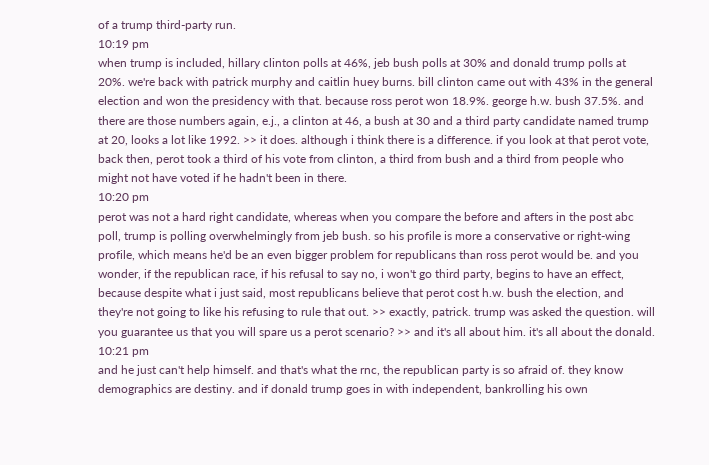of a trump third-party run.
10:19 pm
when trump is included, hillary clinton polls at 46%, jeb bush polls at 30% and donald trump polls at 20%. we're back with patrick murphy and caitlin huey burns. bill clinton came out with 43% in the general election and won the presidency with that. because ross perot won 18.9%. george h.w. bush 37.5%. and there are those numbers again, e.j., a clinton at 46, a bush at 30 and a third party candidate named trump at 20, looks a lot like 1992. >> it does. although i think there is a difference. if you look at that perot vote, back then, perot took a third of his vote from clinton, a third from bush and a third from people who might not have voted if he hadn't been in there.
10:20 pm
perot was not a hard right candidate, whereas when you compare the before and afters in the post abc poll, trump is polling overwhelmingly from jeb bush. so his profile is more a conservative or right-wing profile, which means he'd be an even bigger problem for republicans than ross perot would be. and you wonder, if the republican race, if his refusal to say no, i won't go third party, begins to have an effect, because despite what i just said, most republicans believe that perot cost h.w. bush the election, and they're not going to like his refusing to rule that out. >> exactly, patrick. trump was asked the question. will you guarantee us that you will spare us a perot scenario? >> and it's all about him. it's all about the donald.
10:21 pm
and he just can't help himself. and that's what the rnc, the republican party is so afraid of. they know demographics are destiny. and if donald trump goes in with independent, bankrolling his own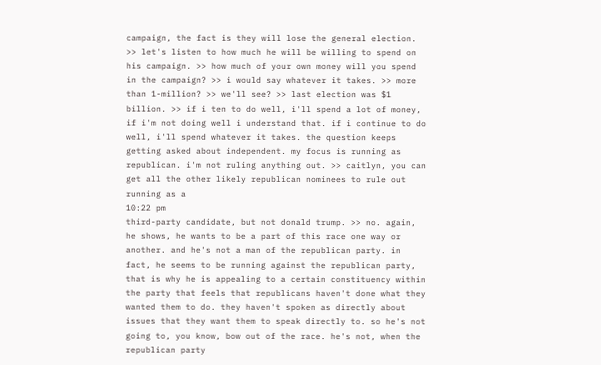campaign, the fact is they will lose the general election. >> let's listen to how much he will be willing to spend on his campaign. >> how much of your own money will you spend in the campaign? >> i would say whatever it takes. >> more than 1-million? >> we'll see? >> last election was $1 billion. >> if i ten to do well, i'll spend a lot of money, if i'm not doing well i understand that. if i continue to do well, i'll spend whatever it takes. the question keeps getting asked about independent. my focus is running as republican. i'm not ruling anything out. >> caitlyn, you can get all the other likely republican nominees to rule out running as a
10:22 pm
third-party candidate, but not donald trump. >> no. again, he shows, he wants to be a part of this race one way or another. and he's not a man of the republican party. in fact, he seems to be running against the republican party, that is why he is appealing to a certain constituency within the party that feels that republicans haven't done what they wanted them to do. they haven't spoken as directly about issues that they want them to speak directly to. so he's not going to, you know, bow out of the race. he's not, when the republican party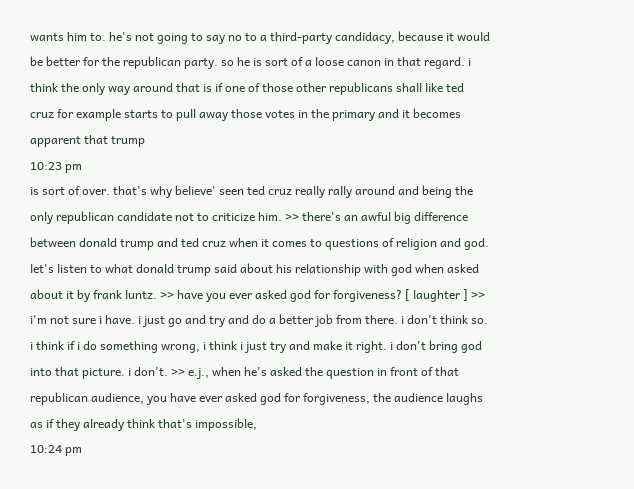wants him to. he's not going to say no to a third-party candidacy, because it would be better for the republican party. so he is sort of a loose canon in that regard. i think the only way around that is if one of those other republicans shall like ted cruz for example starts to pull away those votes in the primary and it becomes apparent that trump
10:23 pm
is sort of over. that's why believe' seen ted cruz really rally around and being the only republican candidate not to criticize him. >> there's an awful big difference between donald trump and ted cruz when it comes to questions of religion and god. let's listen to what donald trump said about his relationship with god when asked about it by frank luntz. >> have you ever asked god for forgiveness? [ laughter ] >> i'm not sure i have. i just go and try and do a better job from there. i don't think so. i think if i do something wrong, i think i just try and make it right. i don't bring god into that picture. i don't. >> e.j., when he's asked the question in front of that republican audience, you have ever asked god for forgiveness, the audience laughs as if they already think that's impossible,
10:24 pm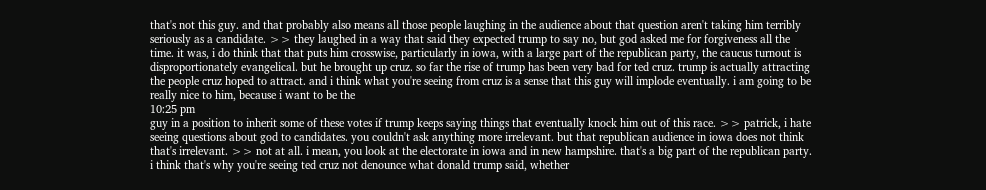that's not this guy. and that probably also means all those people laughing in the audience about that question aren't taking him terribly seriously as a candidate. >> they laughed in a way that said they expected trump to say no, but god asked me for forgiveness all the time. it was, i do think that that puts him crosswise, particularly in iowa, with a large part of the republican party, the caucus turnout is disproportionately evangelical. but he brought up cruz. so far the rise of trump has been very bad for ted cruz. trump is actually attracting the people cruz hoped to attract. and i think what you're seeing from cruz is a sense that this guy will implode eventually. i am going to be really nice to him, because i want to be the
10:25 pm
guy in a position to inherit some of these votes if trump keeps saying things that eventually knock him out of this race. >> patrick, i hate seeing questions about god to candidates. you couldn't ask anything more irrelevant. but that republican audience in iowa does not think that's irrelevant. >> not at all. i mean, you look at the electorate in iowa and in new hampshire. that's a big part of the republican party. i think that's why you're seeing ted cruz not denounce what donald trump said, whether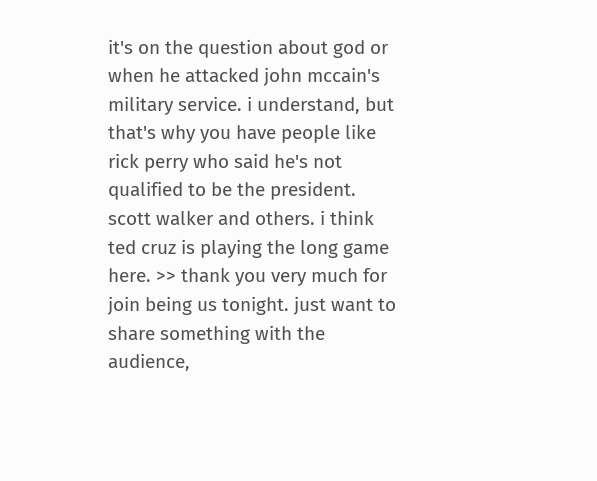it's on the question about god or when he attacked john mccain's military service. i understand, but that's why you have people like rick perry who said he's not qualified to be the president. scott walker and others. i think ted cruz is playing the long game here. >> thank you very much for join being us tonight. just want to share something with the audience,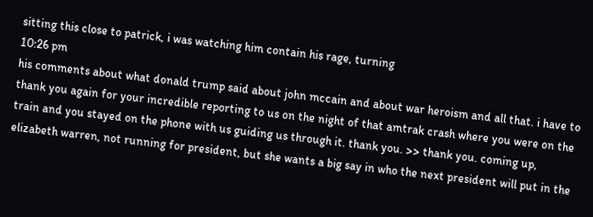sitting this close to patrick, i was watching him contain his rage, turning
10:26 pm
his comments about what donald trump said about john mccain and about war heroism and all that. i have to thank you again for your incredible reporting to us on the night of that amtrak crash where you were on the train and you stayed on the phone with us guiding us through it. thank you. >> thank you. coming up, elizabeth warren, not running for president, but she wants a big say in who the next president will put in the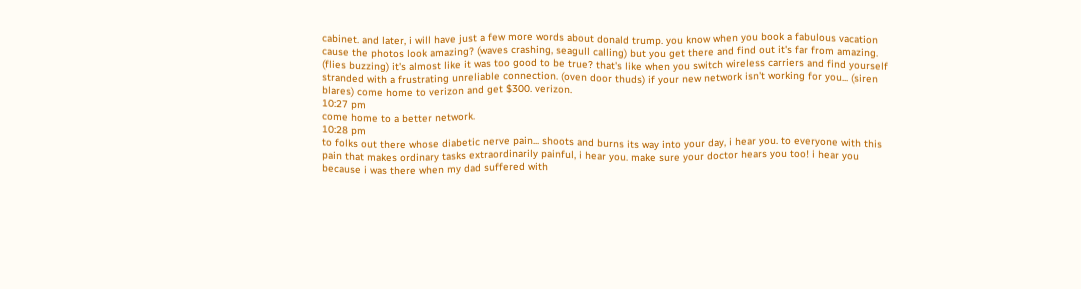cabinet. and later, i will have just a few more words about donald trump. you know when you book a fabulous vacation cause the photos look amazing? (waves crashing, seagull calling) but you get there and find out it's far from amazing. (flies buzzing) it's almost like it was too good to be true? that's like when you switch wireless carriers and find yourself stranded with a frustrating unreliable connection. (oven door thuds) if your new network isn't working for you... (siren blares) come home to verizon and get $300. verizon.
10:27 pm
come home to a better network.
10:28 pm
to folks out there whose diabetic nerve pain... shoots and burns its way into your day, i hear you. to everyone with this pain that makes ordinary tasks extraordinarily painful, i hear you. make sure your doctor hears you too! i hear you because i was there when my dad suffered with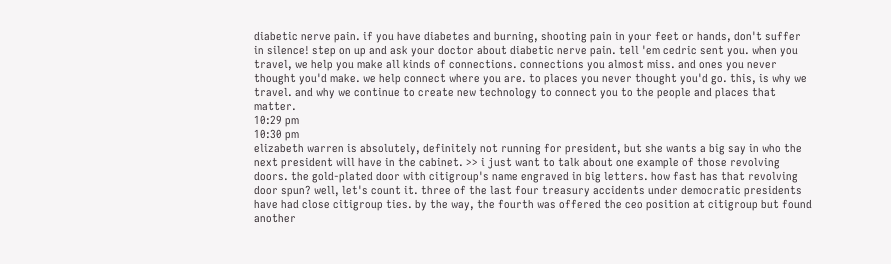diabetic nerve pain. if you have diabetes and burning, shooting pain in your feet or hands, don't suffer in silence! step on up and ask your doctor about diabetic nerve pain. tell 'em cedric sent you. when you travel, we help you make all kinds of connections. connections you almost miss. and ones you never thought you'd make. we help connect where you are. to places you never thought you'd go. this, is why we travel. and why we continue to create new technology to connect you to the people and places that matter.
10:29 pm
10:30 pm
elizabeth warren is absolutely, definitely not running for president, but she wants a big say in who the next president will have in the cabinet. >> i just want to talk about one example of those revolving doors. the gold-plated door with citigroup's name engraved in big letters. how fast has that revolving door spun? well, let's count it. three of the last four treasury accidents under democratic presidents have had close citigroup ties. by the way, the fourth was offered the ceo position at citigroup but found another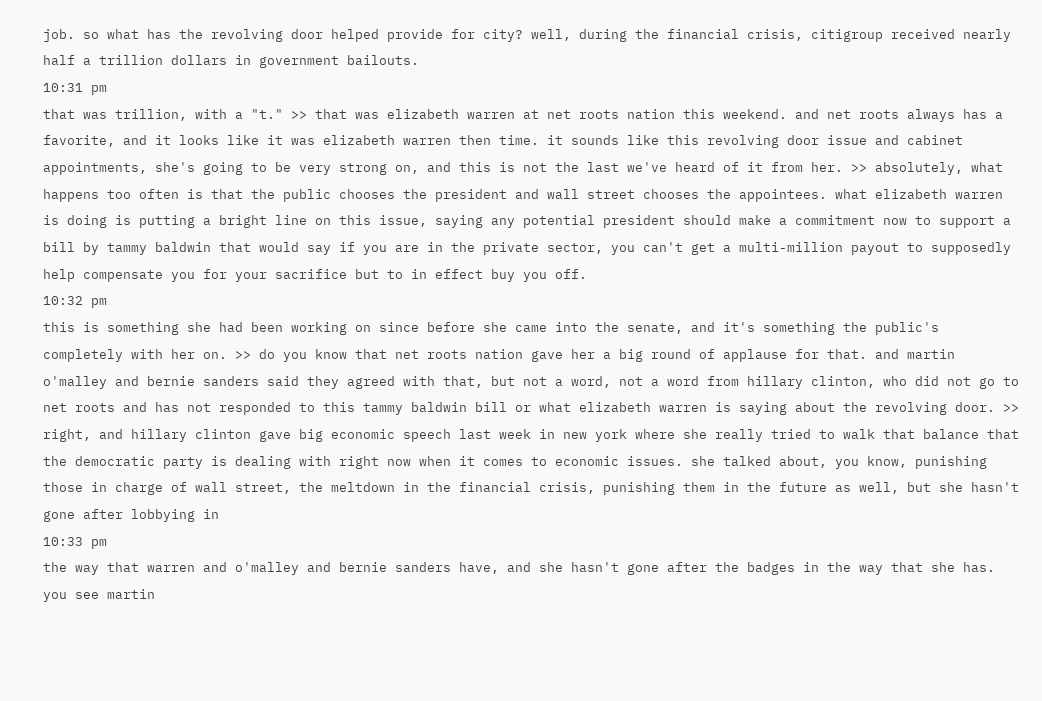job. so what has the revolving door helped provide for city? well, during the financial crisis, citigroup received nearly half a trillion dollars in government bailouts.
10:31 pm
that was trillion, with a "t." >> that was elizabeth warren at net roots nation this weekend. and net roots always has a favorite, and it looks like it was elizabeth warren then time. it sounds like this revolving door issue and cabinet appointments, she's going to be very strong on, and this is not the last we've heard of it from her. >> absolutely, what happens too often is that the public chooses the president and wall street chooses the appointees. what elizabeth warren is doing is putting a bright line on this issue, saying any potential president should make a commitment now to support a bill by tammy baldwin that would say if you are in the private sector, you can't get a multi-million payout to supposedly help compensate you for your sacrifice but to in effect buy you off.
10:32 pm
this is something she had been working on since before she came into the senate, and it's something the public's completely with her on. >> do you know that net roots nation gave her a big round of applause for that. and martin o'malley and bernie sanders said they agreed with that, but not a word, not a word from hillary clinton, who did not go to net roots and has not responded to this tammy baldwin bill or what elizabeth warren is saying about the revolving door. >> right, and hillary clinton gave big economic speech last week in new york where she really tried to walk that balance that the democratic party is dealing with right now when it comes to economic issues. she talked about, you know, punishing those in charge of wall street, the meltdown in the financial crisis, punishing them in the future as well, but she hasn't gone after lobbying in
10:33 pm
the way that warren and o'malley and bernie sanders have, and she hasn't gone after the badges in the way that she has. you see martin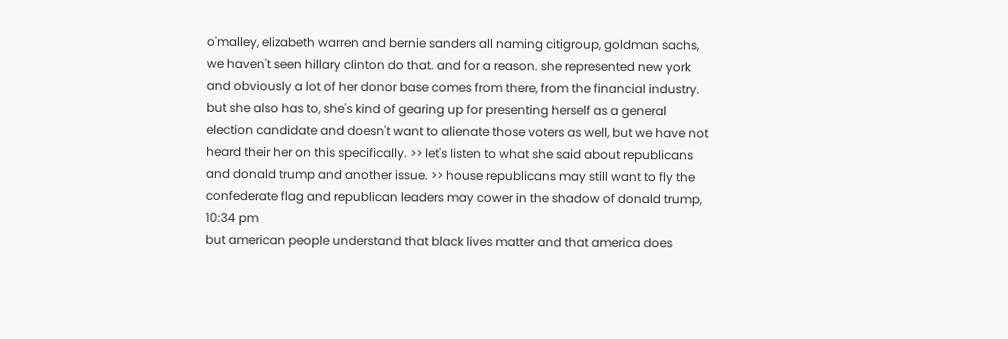o'malley, elizabeth warren and bernie sanders all naming citigroup, goldman sachs, we haven't seen hillary clinton do that. and for a reason. she represented new york and obviously a lot of her donor base comes from there, from the financial industry. but she also has to, she's kind of gearing up for presenting herself as a general election candidate and doesn't want to alienate those voters as well, but we have not heard their her on this specifically. >> let's listen to what she said about republicans and donald trump and another issue. >> house republicans may still want to fly the confederate flag and republican leaders may cower in the shadow of donald trump,
10:34 pm
but american people understand that black lives matter and that america does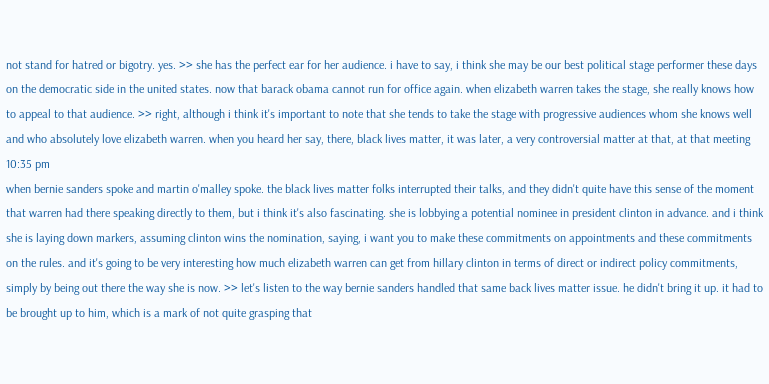not stand for hatred or bigotry. yes. >> she has the perfect ear for her audience. i have to say, i think she may be our best political stage performer these days on the democratic side in the united states. now that barack obama cannot run for office again. when elizabeth warren takes the stage, she really knows how to appeal to that audience. >> right, although i think it's important to note that she tends to take the stage with progressive audiences whom she knows well and who absolutely love elizabeth warren. when you heard her say, there, black lives matter, it was later, a very controversial matter at that, at that meeting
10:35 pm
when bernie sanders spoke and martin o'malley spoke. the black lives matter folks interrupted their talks, and they didn't quite have this sense of the moment that warren had there speaking directly to them, but i think it's also fascinating. she is lobbying a potential nominee in president clinton in advance. and i think she is laying down markers, assuming clinton wins the nomination, saying, i want you to make these commitments on appointments and these commitments on the rules. and it's going to be very interesting how much elizabeth warren can get from hillary clinton in terms of direct or indirect policy commitments, simply by being out there the way she is now. >> let's listen to the way bernie sanders handled that same back lives matter issue. he didn't bring it up. it had to be brought up to him, which is a mark of not quite grasping that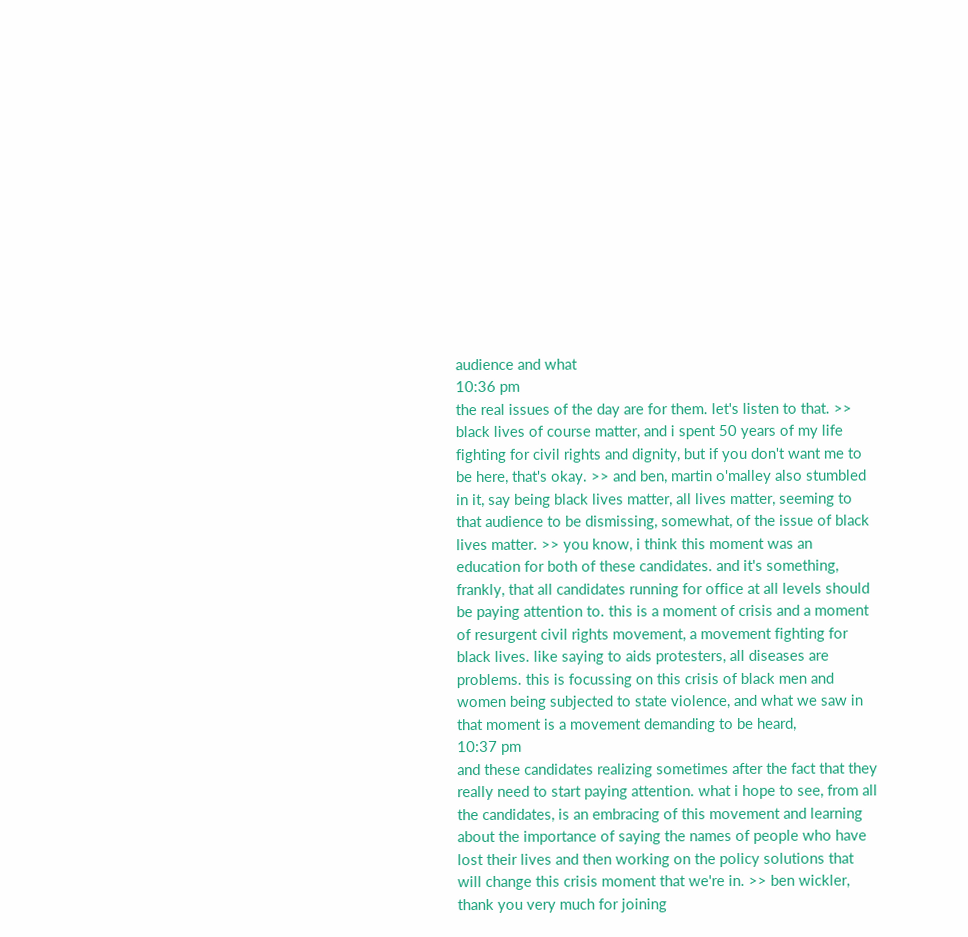audience and what
10:36 pm
the real issues of the day are for them. let's listen to that. >> black lives of course matter, and i spent 50 years of my life fighting for civil rights and dignity, but if you don't want me to be here, that's okay. >> and ben, martin o'malley also stumbled in it, say being black lives matter, all lives matter, seeming to that audience to be dismissing, somewhat, of the issue of black lives matter. >> you know, i think this moment was an education for both of these candidates. and it's something, frankly, that all candidates running for office at all levels should be paying attention to. this is a moment of crisis and a moment of resurgent civil rights movement, a movement fighting for black lives. like saying to aids protesters, all diseases are problems. this is focussing on this crisis of black men and women being subjected to state violence, and what we saw in that moment is a movement demanding to be heard,
10:37 pm
and these candidates realizing sometimes after the fact that they really need to start paying attention. what i hope to see, from all the candidates, is an embracing of this movement and learning about the importance of saying the names of people who have lost their lives and then working on the policy solutions that will change this crisis moment that we're in. >> ben wickler, thank you very much for joining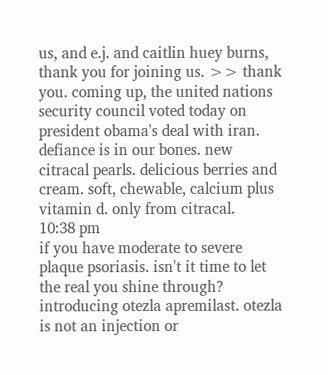us, and e.j. and caitlin huey burns, thank you for joining us. >> thank you. coming up, the united nations security council voted today on president obama's deal with iran. defiance is in our bones. new citracal pearls. delicious berries and cream. soft, chewable, calcium plus vitamin d. only from citracal.
10:38 pm
if you have moderate to severe plaque psoriasis. isn't it time to let the real you shine through? introducing otezla apremilast. otezla is not an injection or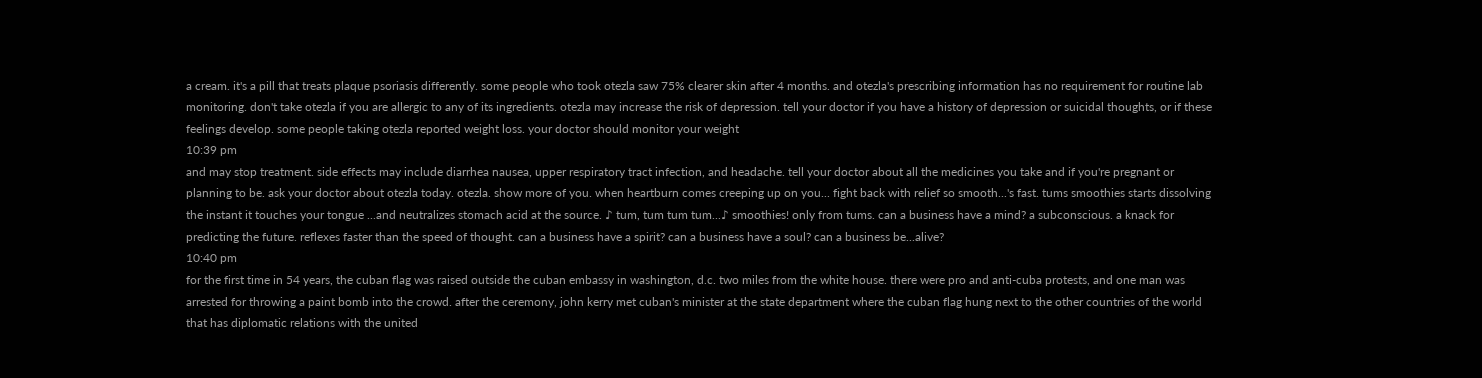a cream. it's a pill that treats plaque psoriasis differently. some people who took otezla saw 75% clearer skin after 4 months. and otezla's prescribing information has no requirement for routine lab monitoring. don't take otezla if you are allergic to any of its ingredients. otezla may increase the risk of depression. tell your doctor if you have a history of depression or suicidal thoughts, or if these feelings develop. some people taking otezla reported weight loss. your doctor should monitor your weight
10:39 pm
and may stop treatment. side effects may include diarrhea nausea, upper respiratory tract infection, and headache. tell your doctor about all the medicines you take and if you're pregnant or planning to be. ask your doctor about otezla today. otezla. show more of you. when heartburn comes creeping up on you... fight back with relief so smooth...'s fast. tums smoothies starts dissolving the instant it touches your tongue ...and neutralizes stomach acid at the source. ♪ tum, tum tum tum...♪ smoothies! only from tums. can a business have a mind? a subconscious. a knack for predicting the future. reflexes faster than the speed of thought. can a business have a spirit? can a business have a soul? can a business be...alive?
10:40 pm
for the first time in 54 years, the cuban flag was raised outside the cuban embassy in washington, d.c. two miles from the white house. there were pro and anti-cuba protests, and one man was arrested for throwing a paint bomb into the crowd. after the ceremony, john kerry met cuban's minister at the state department where the cuban flag hung next to the other countries of the world that has diplomatic relations with the united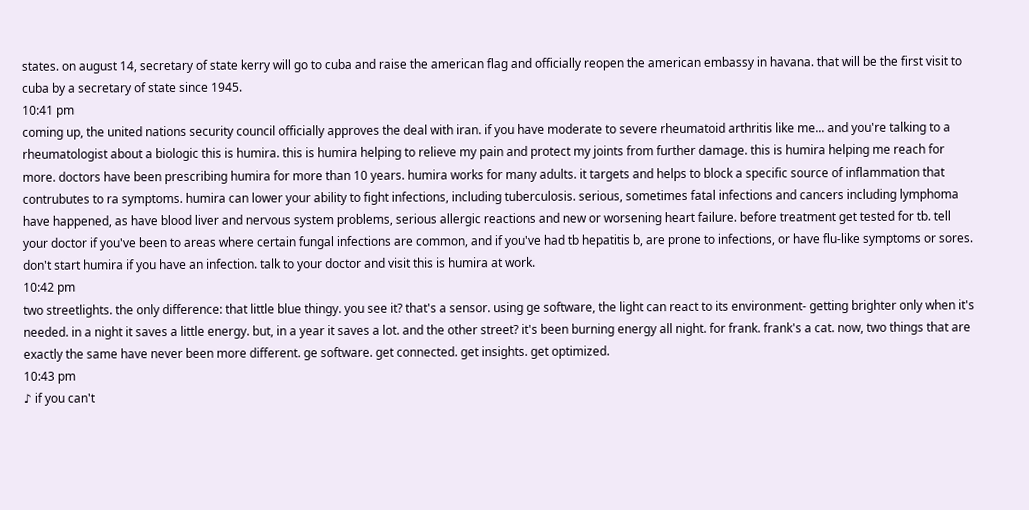states. on august 14, secretary of state kerry will go to cuba and raise the american flag and officially reopen the american embassy in havana. that will be the first visit to cuba by a secretary of state since 1945.
10:41 pm
coming up, the united nations security council officially approves the deal with iran. if you have moderate to severe rheumatoid arthritis like me... and you're talking to a rheumatologist about a biologic this is humira. this is humira helping to relieve my pain and protect my joints from further damage. this is humira helping me reach for more. doctors have been prescribing humira for more than 10 years. humira works for many adults. it targets and helps to block a specific source of inflammation that contrubutes to ra symptoms. humira can lower your ability to fight infections, including tuberculosis. serious, sometimes fatal infections and cancers including lymphoma have happened, as have blood liver and nervous system problems, serious allergic reactions and new or worsening heart failure. before treatment get tested for tb. tell your doctor if you've been to areas where certain fungal infections are common, and if you've had tb hepatitis b, are prone to infections, or have flu-like symptoms or sores. don't start humira if you have an infection. talk to your doctor and visit this is humira at work.
10:42 pm
two streetlights. the only difference: that little blue thingy. you see it? that's a sensor. using ge software, the light can react to its environment- getting brighter only when it's needed. in a night it saves a little energy. but, in a year it saves a lot. and the other street? it's been burning energy all night. for frank. frank's a cat. now, two things that are exactly the same have never been more different. ge software. get connected. get insights. get optimized.
10:43 pm
♪ if you can't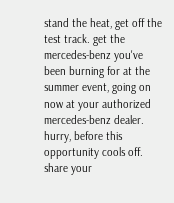stand the heat, get off the test track. get the mercedes-benz you've been burning for at the summer event, going on now at your authorized mercedes-benz dealer. hurry, before this opportunity cools off. share your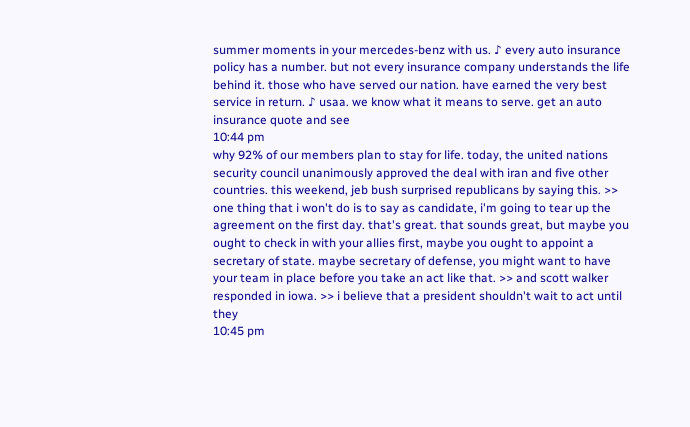summer moments in your mercedes-benz with us. ♪ every auto insurance policy has a number. but not every insurance company understands the life behind it. those who have served our nation. have earned the very best service in return. ♪ usaa. we know what it means to serve. get an auto insurance quote and see
10:44 pm
why 92% of our members plan to stay for life. today, the united nations security council unanimously approved the deal with iran and five other countries. this weekend, jeb bush surprised republicans by saying this. >> one thing that i won't do is to say as candidate, i'm going to tear up the agreement on the first day. that's great. that sounds great, but maybe you ought to check in with your allies first, maybe you ought to appoint a secretary of state. maybe secretary of defense, you might want to have your team in place before you take an act like that. >> and scott walker responded in iowa. >> i believe that a president shouldn't wait to act until they
10:45 pm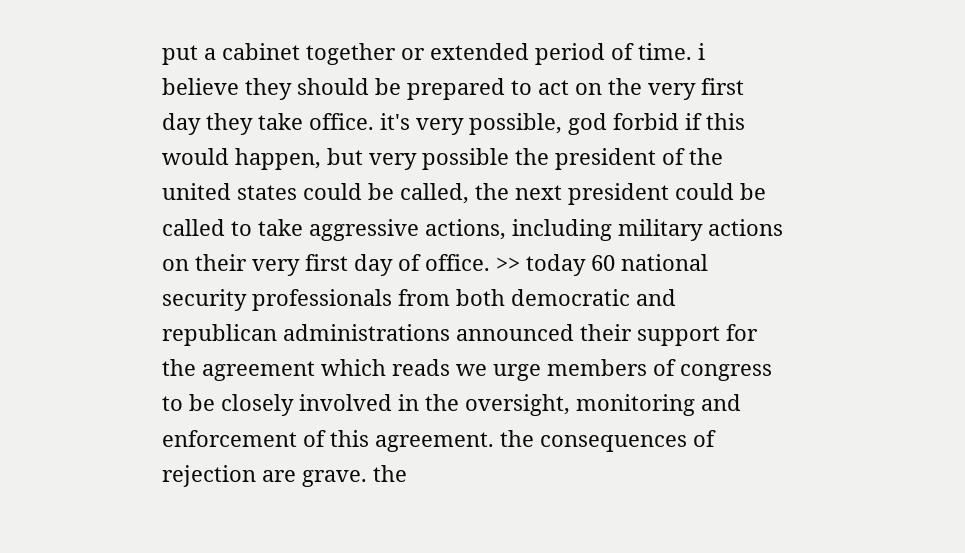put a cabinet together or extended period of time. i believe they should be prepared to act on the very first day they take office. it's very possible, god forbid if this would happen, but very possible the president of the united states could be called, the next president could be called to take aggressive actions, including military actions on their very first day of office. >> today 60 national security professionals from both democratic and republican administrations announced their support for the agreement which reads we urge members of congress to be closely involved in the oversight, monitoring and enforcement of this agreement. the consequences of rejection are grave. the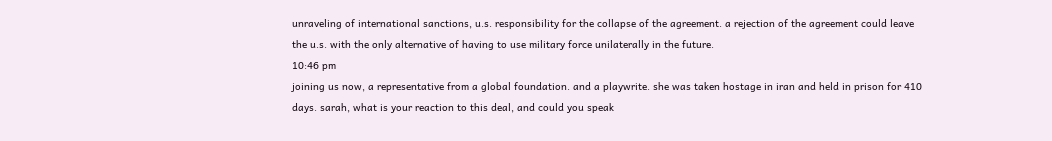unraveling of international sanctions, u.s. responsibility for the collapse of the agreement. a rejection of the agreement could leave the u.s. with the only alternative of having to use military force unilaterally in the future.
10:46 pm
joining us now, a representative from a global foundation. and a playwrite. she was taken hostage in iran and held in prison for 410 days. sarah, what is your reaction to this deal, and could you speak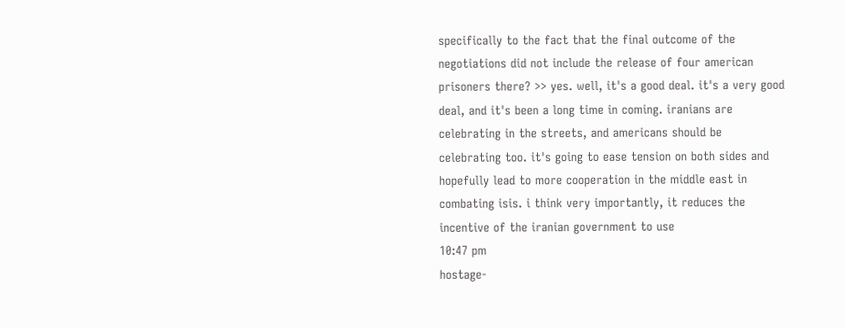specifically to the fact that the final outcome of the negotiations did not include the release of four american prisoners there? >> yes. well, it's a good deal. it's a very good deal, and it's been a long time in coming. iranians are celebrating in the streets, and americans should be celebrating too. it's going to ease tension on both sides and hopefully lead to more cooperation in the middle east in combating isis. i think very importantly, it reduces the incentive of the iranian government to use
10:47 pm
hostage-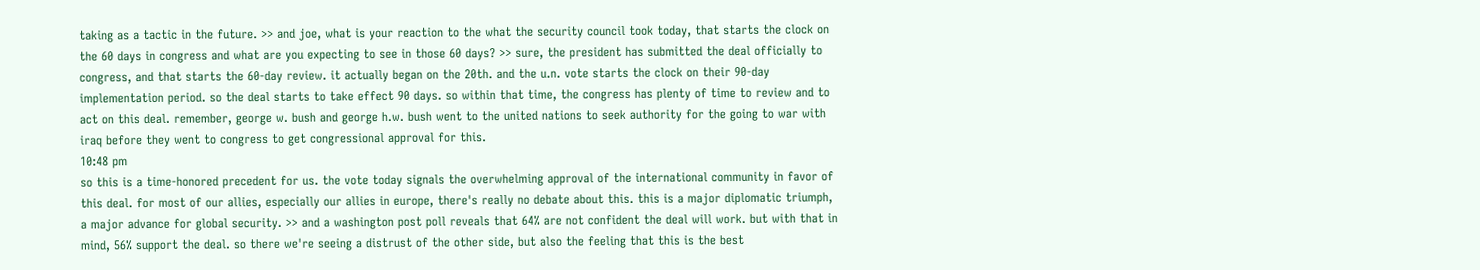taking as a tactic in the future. >> and joe, what is your reaction to the what the security council took today, that starts the clock on the 60 days in congress and what are you expecting to see in those 60 days? >> sure, the president has submitted the deal officially to congress, and that starts the 60-day review. it actually began on the 20th. and the u.n. vote starts the clock on their 90-day implementation period. so the deal starts to take effect 90 days. so within that time, the congress has plenty of time to review and to act on this deal. remember, george w. bush and george h.w. bush went to the united nations to seek authority for the going to war with iraq before they went to congress to get congressional approval for this.
10:48 pm
so this is a time-honored precedent for us. the vote today signals the overwhelming approval of the international community in favor of this deal. for most of our allies, especially our allies in europe, there's really no debate about this. this is a major diplomatic triumph, a major advance for global security. >> and a washington post poll reveals that 64% are not confident the deal will work. but with that in mind, 56% support the deal. so there we're seeing a distrust of the other side, but also the feeling that this is the best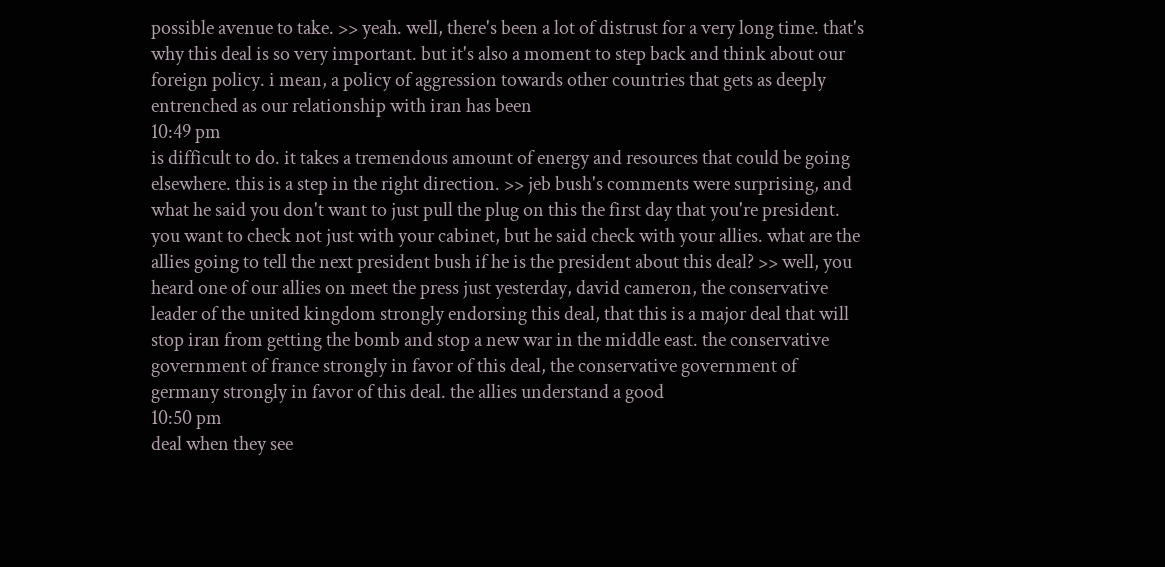possible avenue to take. >> yeah. well, there's been a lot of distrust for a very long time. that's why this deal is so very important. but it's also a moment to step back and think about our foreign policy. i mean, a policy of aggression towards other countries that gets as deeply entrenched as our relationship with iran has been
10:49 pm
is difficult to do. it takes a tremendous amount of energy and resources that could be going elsewhere. this is a step in the right direction. >> jeb bush's comments were surprising, and what he said you don't want to just pull the plug on this the first day that you're president. you want to check not just with your cabinet, but he said check with your allies. what are the allies going to tell the next president bush if he is the president about this deal? >> well, you heard one of our allies on meet the press just yesterday, david cameron, the conservative leader of the united kingdom strongly endorsing this deal, that this is a major deal that will stop iran from getting the bomb and stop a new war in the middle east. the conservative government of france strongly in favor of this deal, the conservative government of germany strongly in favor of this deal. the allies understand a good
10:50 pm
deal when they see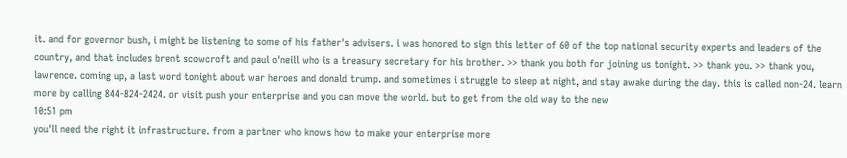it. and for governor bush, i might be listening to some of his father's advisers. i was honored to sign this letter of 60 of the top national security experts and leaders of the country, and that includes brent scowcroft and paul o'neill who is a treasury secretary for his brother. >> thank you both for joining us tonight. >> thank you. >> thank you, lawrence. coming up, a last word tonight about war heroes and donald trump. and sometimes i struggle to sleep at night, and stay awake during the day. this is called non-24. learn more by calling 844-824-2424. or visit push your enterprise and you can move the world. but to get from the old way to the new
10:51 pm
you'll need the right it infrastructure. from a partner who knows how to make your enterprise more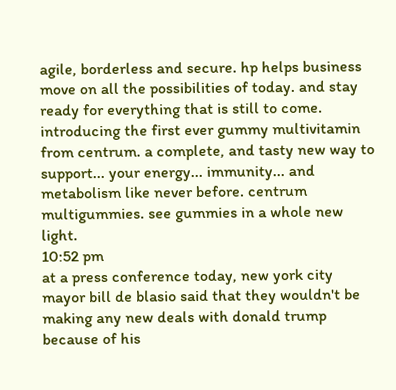agile, borderless and secure. hp helps business move on all the possibilities of today. and stay ready for everything that is still to come. introducing the first ever gummy multivitamin from centrum. a complete, and tasty new way to support... your energy... immunity... and metabolism like never before. centrum multigummies. see gummies in a whole new light.
10:52 pm
at a press conference today, new york city mayor bill de blasio said that they wouldn't be making any new deals with donald trump because of his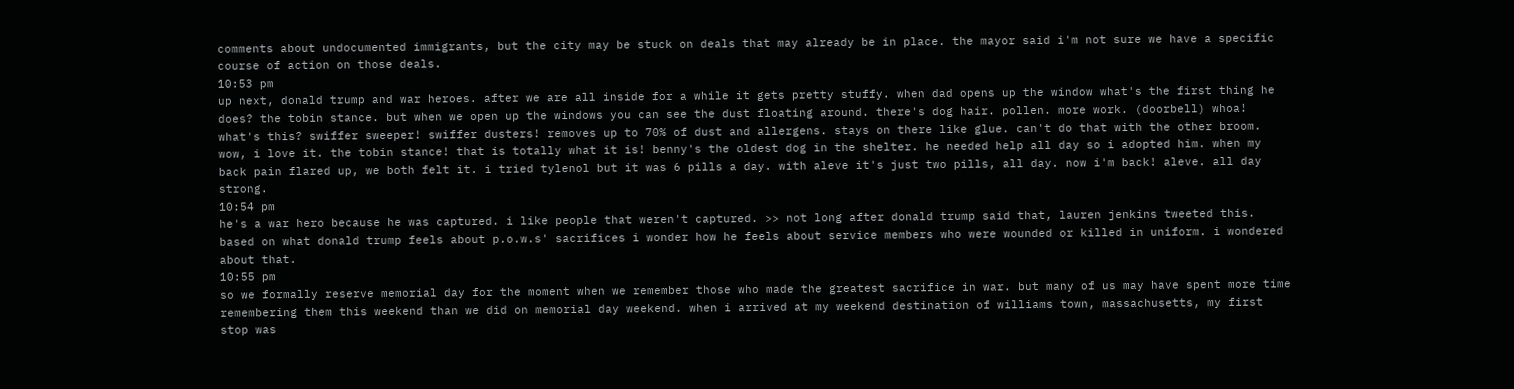comments about undocumented immigrants, but the city may be stuck on deals that may already be in place. the mayor said i'm not sure we have a specific course of action on those deals.
10:53 pm
up next, donald trump and war heroes. after we are all inside for a while it gets pretty stuffy. when dad opens up the window what's the first thing he does? the tobin stance. but when we open up the windows you can see the dust floating around. there's dog hair. pollen. more work. (doorbell) whoa! what's this? swiffer sweeper! swiffer dusters! removes up to 70% of dust and allergens. stays on there like glue. can't do that with the other broom. wow, i love it. the tobin stance! that is totally what it is! benny's the oldest dog in the shelter. he needed help all day so i adopted him. when my back pain flared up, we both felt it. i tried tylenol but it was 6 pills a day. with aleve it's just two pills, all day. now i'm back! aleve. all day strong.
10:54 pm
he's a war hero because he was captured. i like people that weren't captured. >> not long after donald trump said that, lauren jenkins tweeted this. based on what donald trump feels about p.o.w.s' sacrifices i wonder how he feels about service members who were wounded or killed in uniform. i wondered about that.
10:55 pm
so we formally reserve memorial day for the moment when we remember those who made the greatest sacrifice in war. but many of us may have spent more time remembering them this weekend than we did on memorial day weekend. when i arrived at my weekend destination of williams town, massachusetts, my first stop was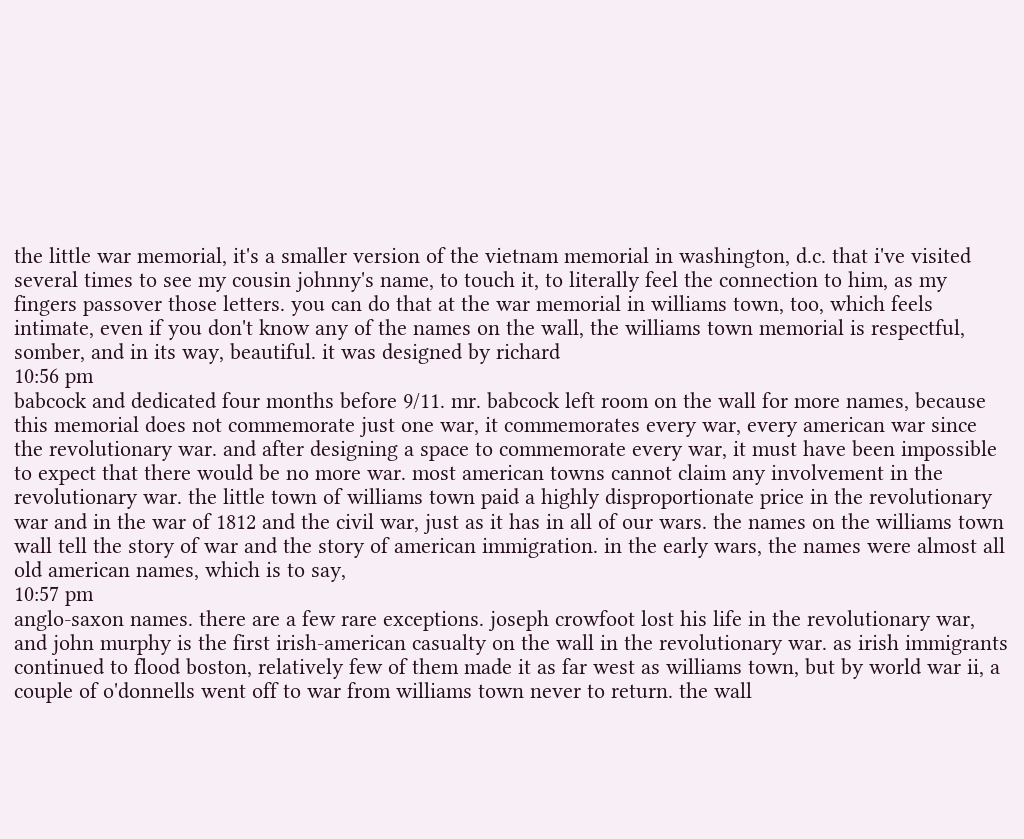the little war memorial, it's a smaller version of the vietnam memorial in washington, d.c. that i've visited several times to see my cousin johnny's name, to touch it, to literally feel the connection to him, as my fingers passover those letters. you can do that at the war memorial in williams town, too, which feels intimate, even if you don't know any of the names on the wall, the williams town memorial is respectful, somber, and in its way, beautiful. it was designed by richard
10:56 pm
babcock and dedicated four months before 9/11. mr. babcock left room on the wall for more names, because this memorial does not commemorate just one war, it commemorates every war, every american war since the revolutionary war. and after designing a space to commemorate every war, it must have been impossible to expect that there would be no more war. most american towns cannot claim any involvement in the revolutionary war. the little town of williams town paid a highly disproportionate price in the revolutionary war and in the war of 1812 and the civil war, just as it has in all of our wars. the names on the williams town wall tell the story of war and the story of american immigration. in the early wars, the names were almost all old american names, which is to say,
10:57 pm
anglo-saxon names. there are a few rare exceptions. joseph crowfoot lost his life in the revolutionary war, and john murphy is the first irish-american casualty on the wall in the revolutionary war. as irish immigrants continued to flood boston, relatively few of them made it as far west as williams town, but by world war ii, a couple of o'donnells went off to war from williams town never to return. the wall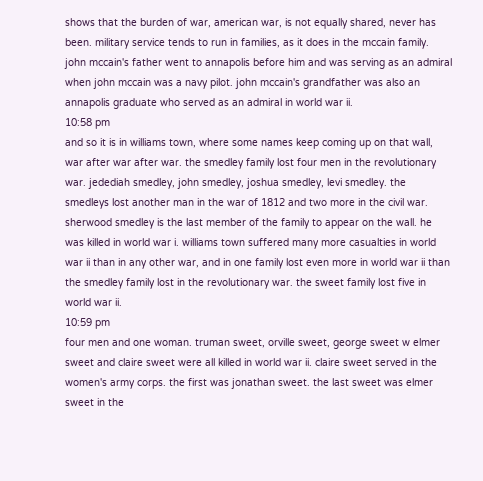shows that the burden of war, american war, is not equally shared, never has been. military service tends to run in families, as it does in the mccain family. john mccain's father went to annapolis before him and was serving as an admiral when john mccain was a navy pilot. john mccain's grandfather was also an annapolis graduate who served as an admiral in world war ii.
10:58 pm
and so it is in williams town, where some names keep coming up on that wall, war after war after war. the smedley family lost four men in the revolutionary war. jedediah smedley, john smedley, joshua smedley, levi smedley. the smedleys lost another man in the war of 1812 and two more in the civil war. sherwood smedley is the last member of the family to appear on the wall. he was killed in world war i. williams town suffered many more casualties in world war ii than in any other war, and in one family lost even more in world war ii than the smedley family lost in the revolutionary war. the sweet family lost five in world war ii.
10:59 pm
four men and one woman. truman sweet, orville sweet, george sweet w elmer sweet and claire sweet were all killed in world war ii. claire sweet served in the women's army corps. the first was jonathan sweet. the last sweet was elmer sweet in the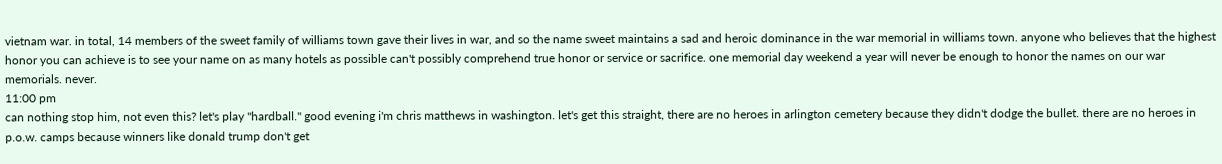vietnam war. in total, 14 members of the sweet family of williams town gave their lives in war, and so the name sweet maintains a sad and heroic dominance in the war memorial in williams town. anyone who believes that the highest honor you can achieve is to see your name on as many hotels as possible can't possibly comprehend true honor or service or sacrifice. one memorial day weekend a year will never be enough to honor the names on our war memorials. never.
11:00 pm
can nothing stop him, not even this? let's play "hardball." good evening i'm chris matthews in washington. let's get this straight, there are no heroes in arlington cemetery because they didn't dodge the bullet. there are no heroes in p.o.w. camps because winners like donald trump don't get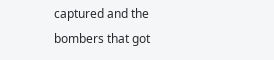captured and the bombers that got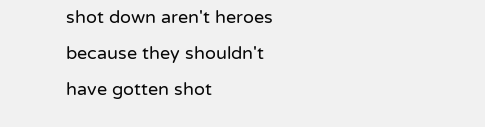shot down aren't heroes because they shouldn't have gotten shot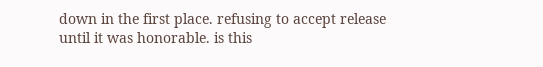down in the first place. refusing to accept release until it was honorable. is this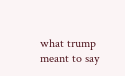what trump meant to say